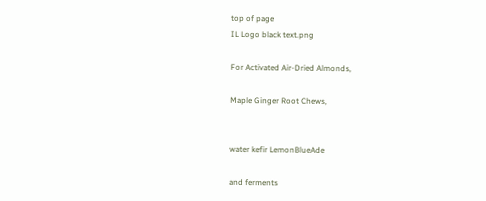top of page
IL Logo black text.png

For Activated Air-Dried Almonds,

Maple Ginger Root Chews,


water kefir LemonBlueAde

and ferments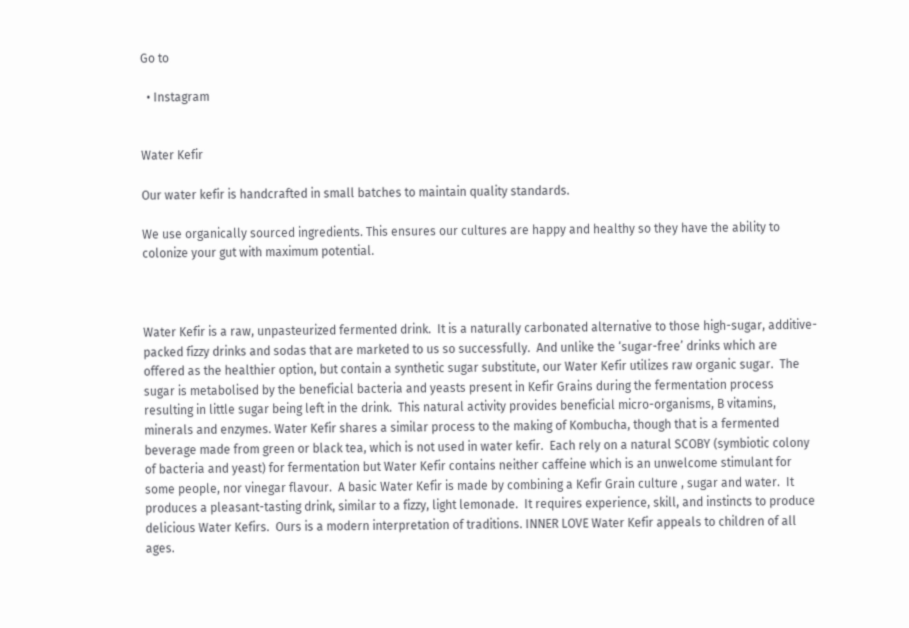Go to

  • Instagram


Water Kefir

Our water kefir is handcrafted in small batches to maintain quality standards.

We use organically sourced ingredients. This ensures our cultures are happy and healthy so they have the ability to colonize your gut with maximum potential.



Water Kefir is a raw, unpasteurized fermented drink.  It is a naturally carbonated alternative to those high-sugar, additive-packed fizzy drinks and sodas that are marketed to us so successfully.  And unlike the ‘sugar-free’ drinks which are offered as the healthier option, but contain a synthetic sugar substitute, our Water Kefir utilizes raw organic sugar.  The sugar is metabolised by the beneficial bacteria and yeasts present in Kefir Grains during the fermentation process resulting in little sugar being left in the drink.  This natural activity provides beneficial micro-organisms, B vitamins, minerals and enzymes. Water Kefir shares a similar process to the making of Kombucha, though that is a fermented beverage made from green or black tea, which is not used in water kefir.  Each rely on a natural SCOBY (symbiotic colony of bacteria and yeast) for fermentation but Water Kefir contains neither caffeine which is an unwelcome stimulant for some people, nor vinegar flavour.  A basic Water Kefir is made by combining a Kefir Grain culture , sugar and water.  It produces a pleasant-tasting drink, similar to a fizzy, light lemonade.  It requires experience, skill, and instincts to produce delicious Water Kefirs.  Ours is a modern interpretation of traditions. INNER LOVE Water Kefir appeals to children of all ages.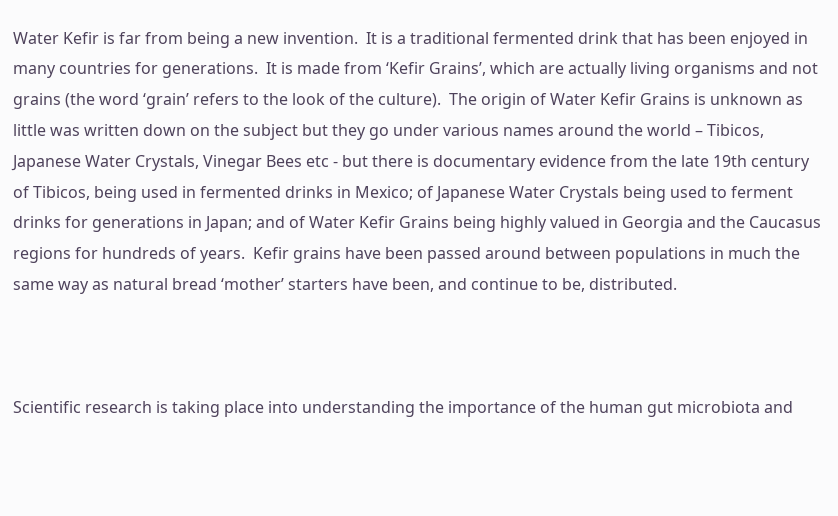Water Kefir is far from being a new invention.  It is a traditional fermented drink that has been enjoyed in many countries for generations.  It is made from ‘Kefir Grains’, which are actually living organisms and not grains (the word ‘grain’ refers to the look of the culture).  The origin of Water Kefir Grains is unknown as little was written down on the subject but they go under various names around the world – Tibicos, Japanese Water Crystals, Vinegar Bees etc - but there is documentary evidence from the late 19th century of Tibicos, being used in fermented drinks in Mexico; of Japanese Water Crystals being used to ferment drinks for generations in Japan; and of Water Kefir Grains being highly valued in Georgia and the Caucasus regions for hundreds of years.  Kefir grains have been passed around between populations in much the same way as natural bread ‘mother’ starters have been, and continue to be, distributed.



Scientific research is taking place into understanding the importance of the human gut microbiota and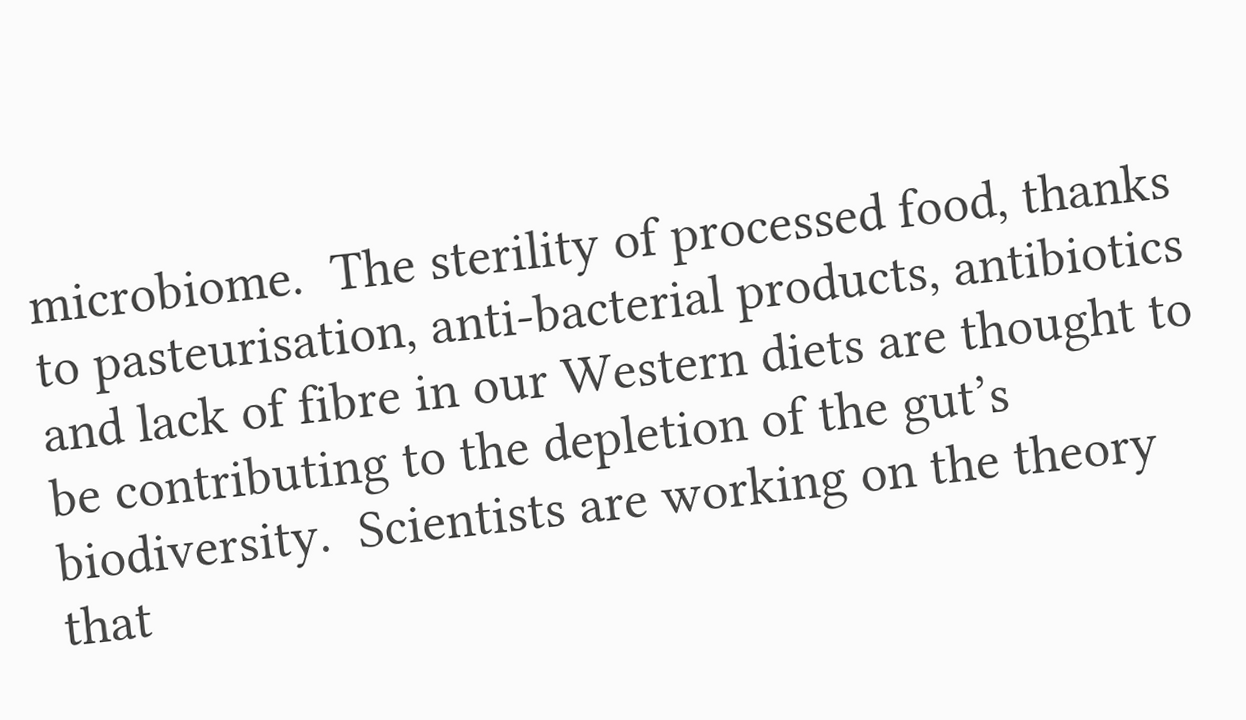microbiome.  The sterility of processed food, thanks to pasteurisation, anti-bacterial products, antibiotics and lack of fibre in our Western diets are thought to be contributing to the depletion of the gut’s biodiversity.  Scientists are working on the theory that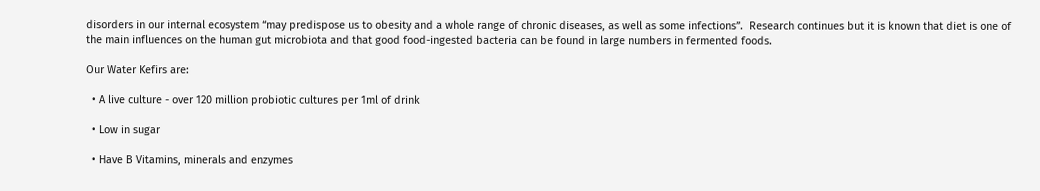disorders in our internal ecosystem “may predispose us to obesity and a whole range of chronic diseases, as well as some infections”.  Research continues but it is known that diet is one of the main influences on the human gut microbiota and that good food-ingested bacteria can be found in large numbers in fermented foods.

Our Water Kefirs are:

  • A live culture - over 120 million probiotic cultures per 1ml of drink

  • Low in sugar

  • Have B Vitamins, minerals and enzymes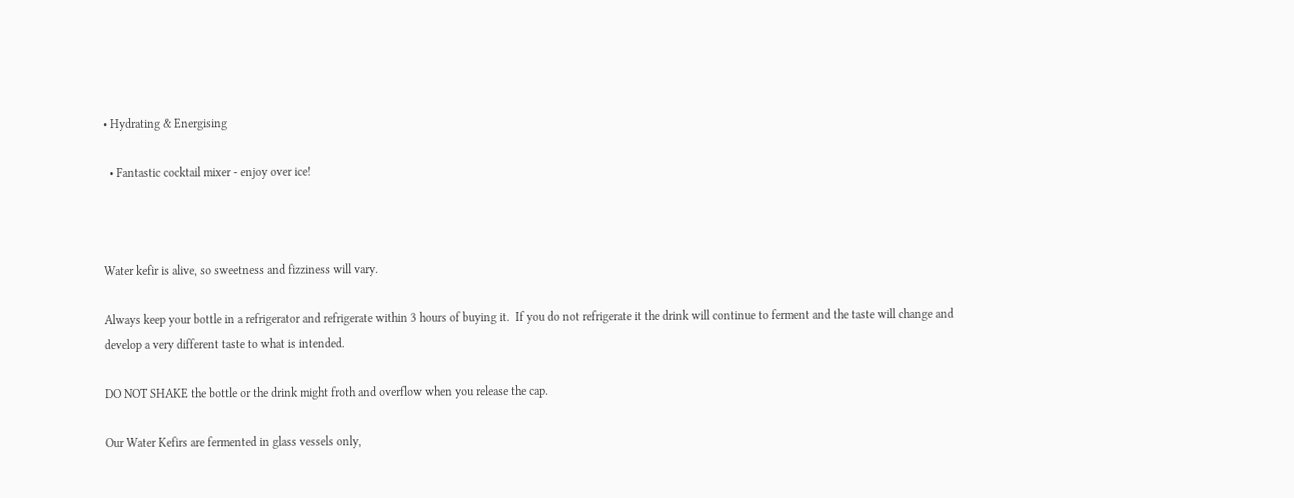• Hydrating & Energising

  • Fantastic cocktail mixer - enjoy over ice!



Water kefir is alive, so sweetness and fizziness will vary.

Always keep your bottle in a refrigerator and refrigerate within 3 hours of buying it.  If you do not refrigerate it the drink will continue to ferment and the taste will change and develop a very different taste to what is intended.

DO NOT SHAKE the bottle or the drink might froth and overflow when you release the cap.

Our Water Kefirs are fermented in glass vessels only,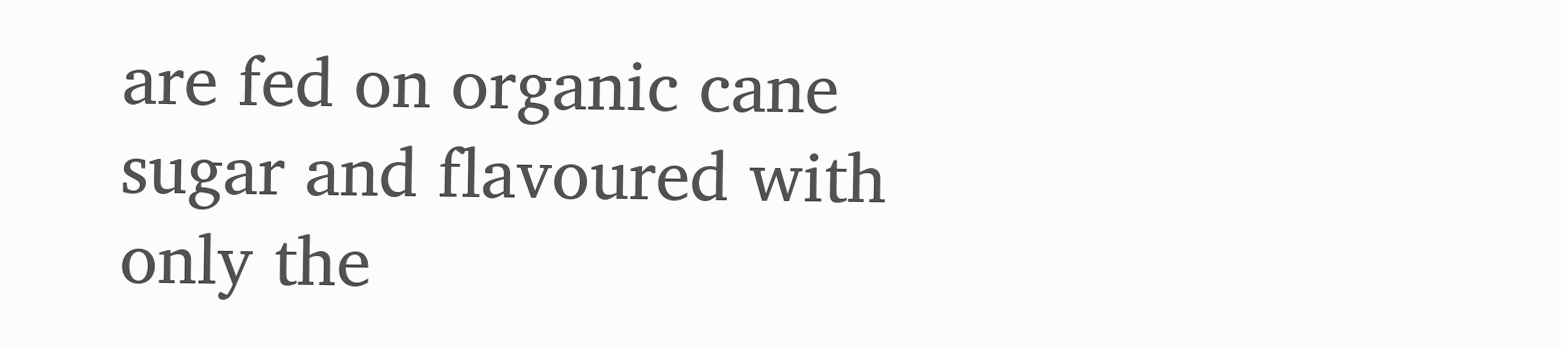are fed on organic cane sugar and flavoured with only the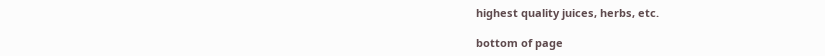highest quality juices, herbs, etc.

bottom of page